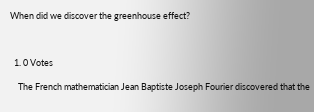When did we discover the greenhouse effect?



  1. 0 Votes

    The French mathematician Jean Baptiste Joseph Fourier discovered that the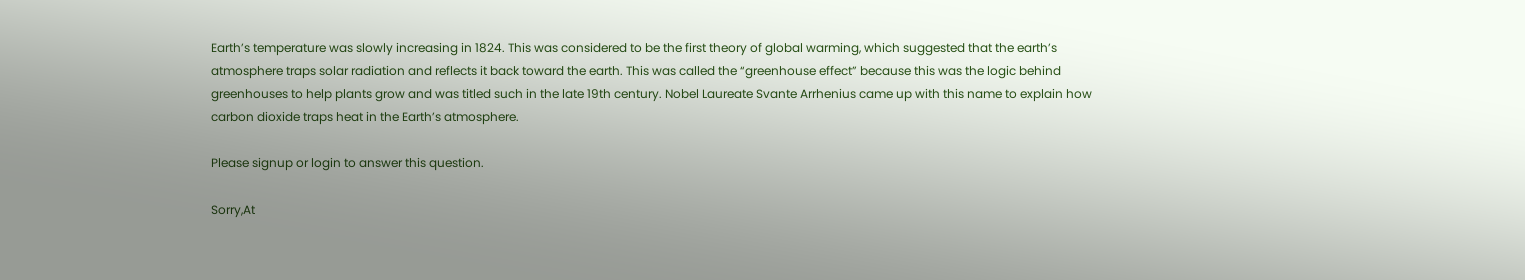Earth’s temperature was slowly increasing in 1824. This was considered to be the first theory of global warming, which suggested that the earth’s atmosphere traps solar radiation and reflects it back toward the earth. This was called the “greenhouse effect” because this was the logic behind greenhouses to help plants grow and was titled such in the late 19th century. Nobel Laureate Svante Arrhenius came up with this name to explain how carbon dioxide traps heat in the Earth’s atmosphere.

Please signup or login to answer this question.

Sorry,At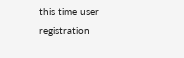this time user registration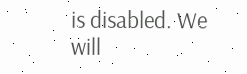is disabled. We will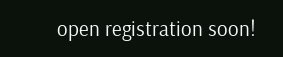open registration soon!